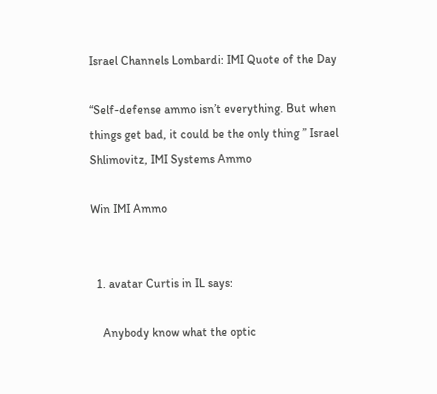Israel Channels Lombardi: IMI Quote of the Day

“Self-defense ammo isn’t everything. But when things get bad, it could be the only thing ” Israel Shlimovitz, IMI Systems Ammo

Win IMI Ammo


  1. avatar Curtis in IL says:

    Anybody know what the optic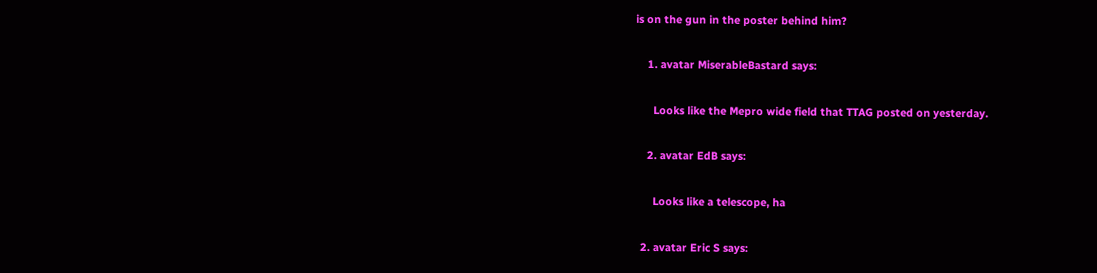is on the gun in the poster behind him?

    1. avatar MiserableBastard says:

      Looks like the Mepro wide field that TTAG posted on yesterday.

    2. avatar EdB says:

      Looks like a telescope, ha

  2. avatar Eric S says: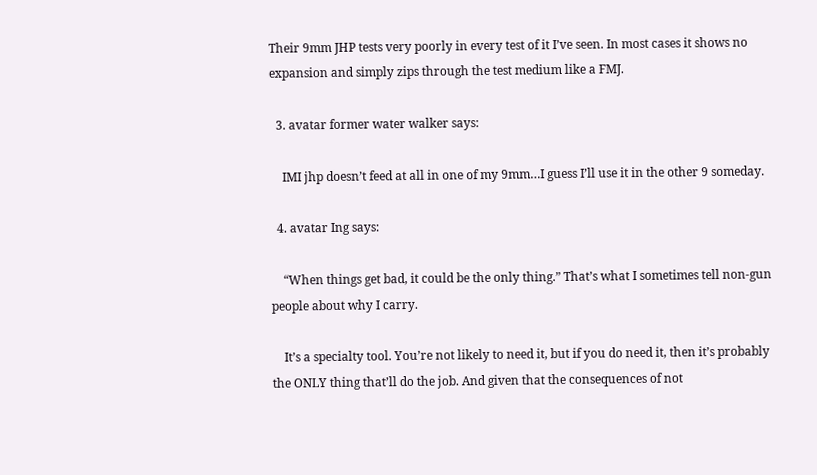Their 9mm JHP tests very poorly in every test of it I’ve seen. In most cases it shows no expansion and simply zips through the test medium like a FMJ.

  3. avatar former water walker says:

    IMI jhp doesn’t feed at all in one of my 9mm…I guess I’ll use it in the other 9 someday.

  4. avatar Ing says:

    “When things get bad, it could be the only thing.” That’s what I sometimes tell non-gun people about why I carry.

    It’s a specialty tool. You’re not likely to need it, but if you do need it, then it’s probably the ONLY thing that’ll do the job. And given that the consequences of not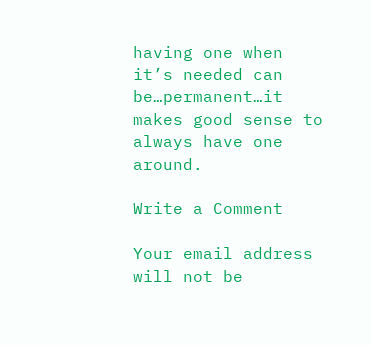having one when it’s needed can be…permanent…it makes good sense to always have one around.

Write a Comment

Your email address will not be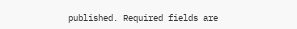published. Required fields are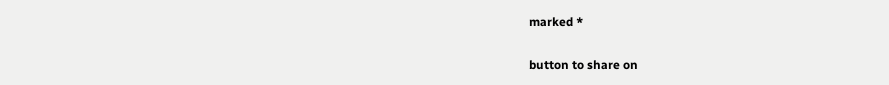marked *

button to share on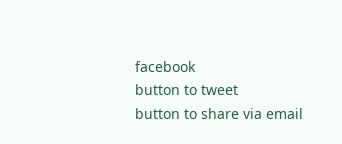facebook
button to tweet
button to share via email